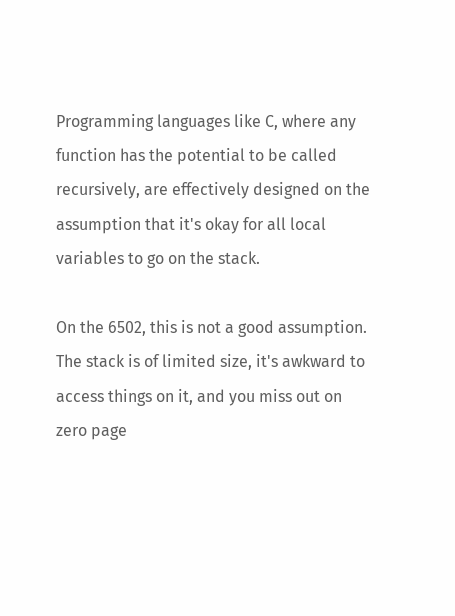Programming languages like C, where any function has the potential to be called recursively, are effectively designed on the assumption that it's okay for all local variables to go on the stack.

On the 6502, this is not a good assumption. The stack is of limited size, it's awkward to access things on it, and you miss out on zero page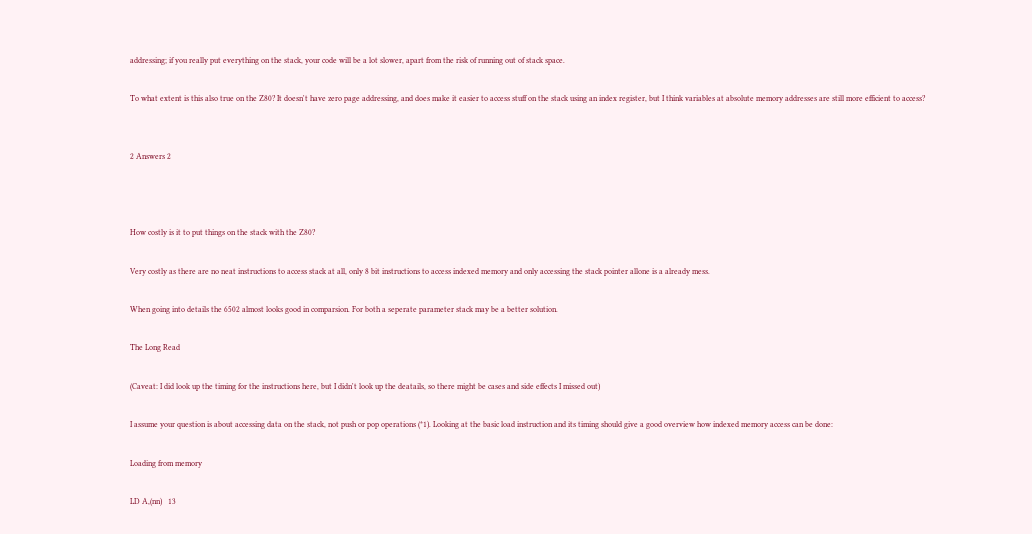addressing; if you really put everything on the stack, your code will be a lot slower, apart from the risk of running out of stack space.

To what extent is this also true on the Z80? It doesn't have zero page addressing, and does make it easier to access stuff on the stack using an index register, but I think variables at absolute memory addresses are still more efficient to access?


2 Answers 2



How costly is it to put things on the stack with the Z80?

Very costly as there are no neat instructions to access stack at all, only 8 bit instructions to access indexed memory and only accessing the stack pointer allone is a already mess.

When going into details the 6502 almost looks good in comparsion. For both a seperate parameter stack may be a better solution.

The Long Read

(Caveat: I did look up the timing for the instructions here, but I didn't look up the deatails, so there might be cases and side effects I missed out)

I assume your question is about accessing data on the stack, not push or pop operations (*1). Looking at the basic load instruction and its timing should give a good overview how indexed memory access can be done:

Loading from memory

LD A,(nn)   13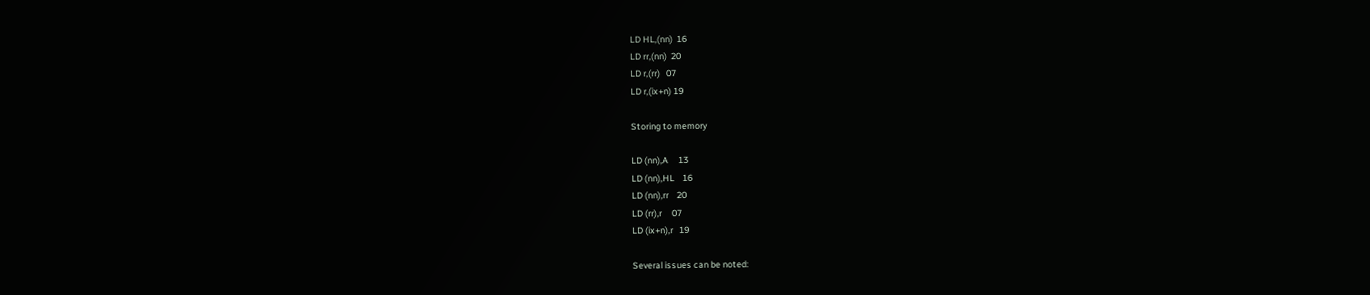LD HL,(nn)  16
LD rr,(nn)  20
LD r,(rr)   07
LD r,(ix+n) 19

Storing to memory

LD (nn),A     13
LD (nn),HL    16
LD (nn),rr    20
LD (rr),r     07
LD (ix+n),r   19

Several issues can be noted: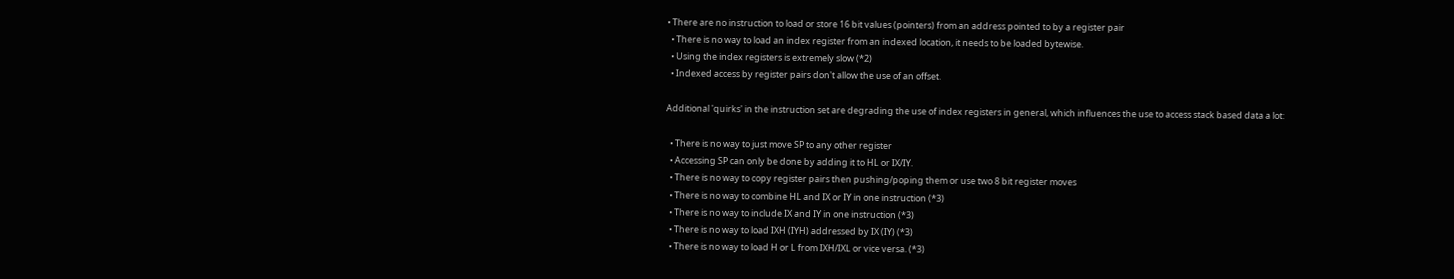• There are no instruction to load or store 16 bit values (pointers) from an address pointed to by a register pair
  • There is no way to load an index register from an indexed location, it needs to be loaded bytewise.
  • Using the index registers is extremely slow (*2)
  • Indexed access by register pairs don't allow the use of an offset.

Additional 'quirks' in the instruction set are degrading the use of index registers in general, which influences the use to access stack based data a lot:

  • There is no way to just move SP to any other register
  • Accessing SP can only be done by adding it to HL or IX/IY.
  • There is no way to copy register pairs then pushing/poping them or use two 8 bit register moves
  • There is no way to combine HL and IX or IY in one instruction (*3)
  • There is no way to include IX and IY in one instruction (*3)
  • There is no way to load IXH (IYH) addressed by IX (IY) (*3)
  • There is no way to load H or L from IXH/IXL or vice versa. (*3)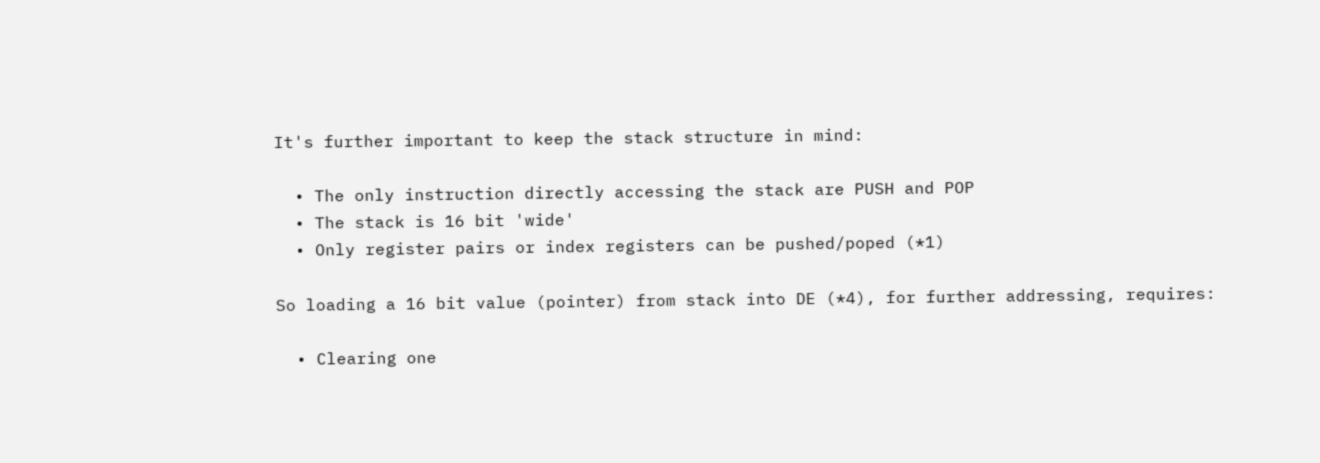It's further important to keep the stack structure in mind:

  • The only instruction directly accessing the stack are PUSH and POP
  • The stack is 16 bit 'wide'
  • Only register pairs or index registers can be pushed/poped (*1)

So loading a 16 bit value (pointer) from stack into DE (*4), for further addressing, requires:

  • Clearing one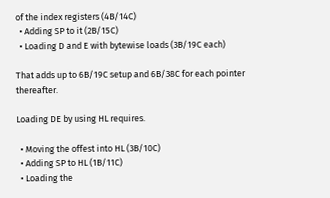of the index registers (4B/14C)
  • Adding SP to it (2B/15C)
  • Loading D and E with bytewise loads (3B/19C each)

That adds up to 6B/19C setup and 6B/38C for each pointer thereafter.

Loading DE by using HL requires.

  • Moving the offest into HL (3B/10C)
  • Adding SP to HL (1B/11C)
  • Loading the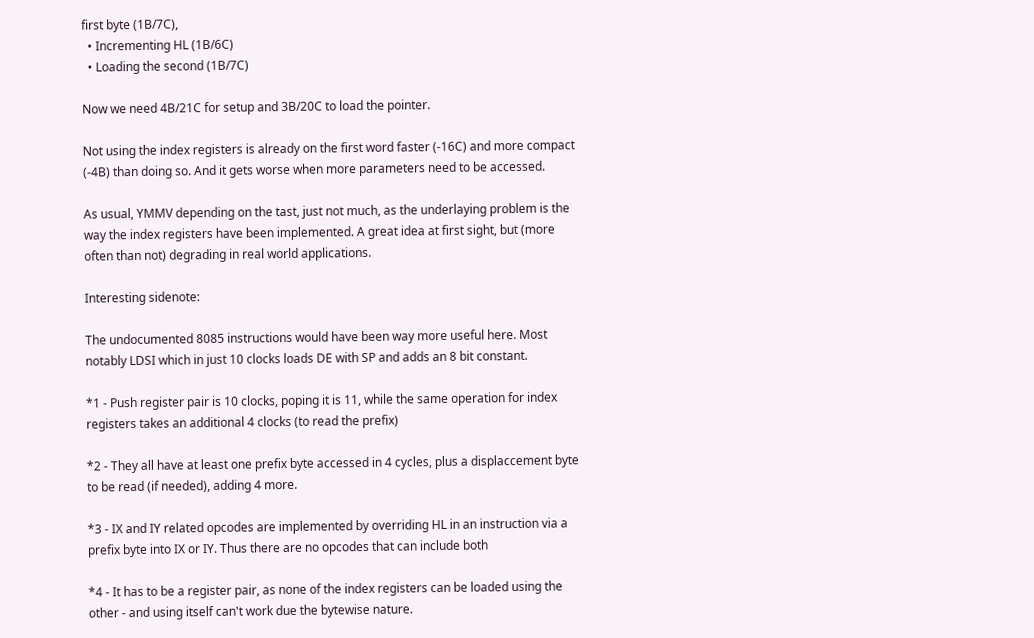first byte (1B/7C),
  • Incrementing HL (1B/6C)
  • Loading the second (1B/7C)

Now we need 4B/21C for setup and 3B/20C to load the pointer.

Not using the index registers is already on the first word faster (-16C) and more compact (-4B) than doing so. And it gets worse when more parameters need to be accessed.

As usual, YMMV depending on the tast, just not much, as the underlaying problem is the way the index registers have been implemented. A great idea at first sight, but (more often than not) degrading in real world applications.

Interesting sidenote:

The undocumented 8085 instructions would have been way more useful here. Most notably LDSI which in just 10 clocks loads DE with SP and adds an 8 bit constant.

*1 - Push register pair is 10 clocks, poping it is 11, while the same operation for index registers takes an additional 4 clocks (to read the prefix)

*2 - They all have at least one prefix byte accessed in 4 cycles, plus a displaccement byte to be read (if needed), adding 4 more.

*3 - IX and IY related opcodes are implemented by overriding HL in an instruction via a prefix byte into IX or IY. Thus there are no opcodes that can include both

*4 - It has to be a register pair, as none of the index registers can be loaded using the other - and using itself can't work due the bytewise nature.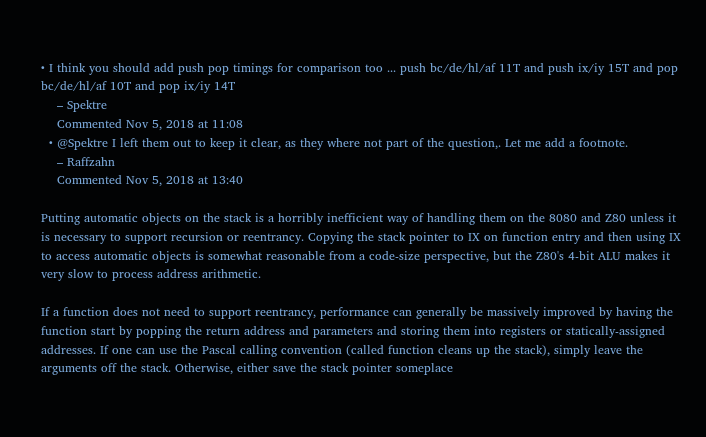• I think you should add push pop timings for comparison too ... push bc/de/hl/af 11T and push ix/iy 15T and pop bc/de/hl/af 10T and pop ix/iy 14T
    – Spektre
    Commented Nov 5, 2018 at 11:08
  • @Spektre I left them out to keep it clear, as they where not part of the question,. Let me add a footnote.
    – Raffzahn
    Commented Nov 5, 2018 at 13:40

Putting automatic objects on the stack is a horribly inefficient way of handling them on the 8080 and Z80 unless it is necessary to support recursion or reentrancy. Copying the stack pointer to IX on function entry and then using IX to access automatic objects is somewhat reasonable from a code-size perspective, but the Z80's 4-bit ALU makes it very slow to process address arithmetic.

If a function does not need to support reentrancy, performance can generally be massively improved by having the function start by popping the return address and parameters and storing them into registers or statically-assigned addresses. If one can use the Pascal calling convention (called function cleans up the stack), simply leave the arguments off the stack. Otherwise, either save the stack pointer someplace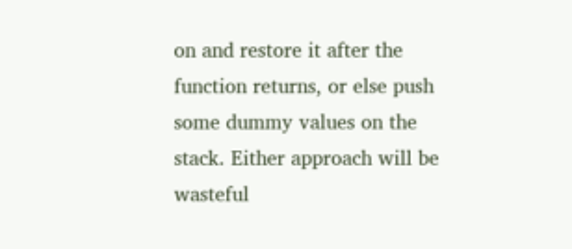on and restore it after the function returns, or else push some dummy values on the stack. Either approach will be wasteful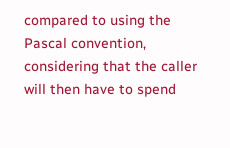compared to using the Pascal convention, considering that the caller will then have to spend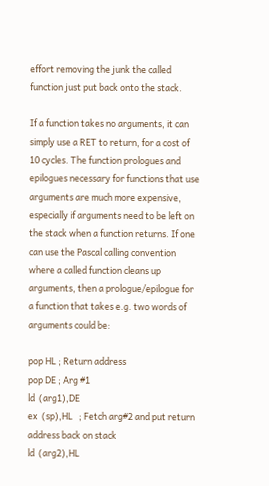effort removing the junk the called function just put back onto the stack.

If a function takes no arguments, it can simply use a RET to return, for a cost of 10 cycles. The function prologues and epilogues necessary for functions that use arguments are much more expensive, especially if arguments need to be left on the stack when a function returns. If one can use the Pascal calling convention where a called function cleans up arguments, then a prologue/epilogue for a function that takes e.g. two words of arguments could be:

pop HL ; Return address
pop DE ; Arg #1
ld  (arg1),DE
ex  (sp),HL   ; Fetch arg#2 and put return address back on stack
ld  (arg2),HL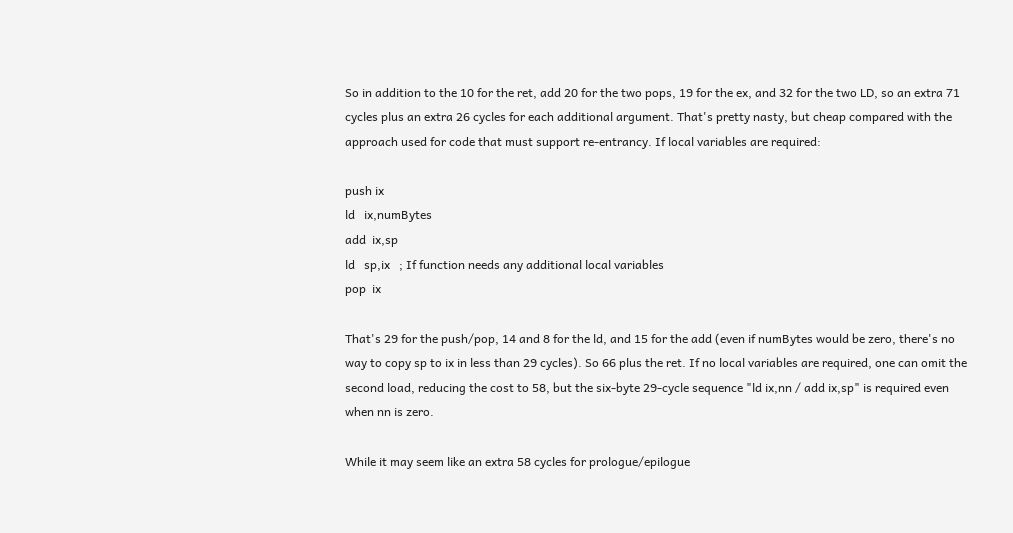So in addition to the 10 for the ret, add 20 for the two pops, 19 for the ex, and 32 for the two LD, so an extra 71 cycles plus an extra 26 cycles for each additional argument. That's pretty nasty, but cheap compared with the approach used for code that must support re-entrancy. If local variables are required:

push ix
ld   ix,numBytes
add  ix,sp
ld   sp,ix   ; If function needs any additional local variables
pop  ix

That's 29 for the push/pop, 14 and 8 for the ld, and 15 for the add (even if numBytes would be zero, there's no way to copy sp to ix in less than 29 cycles). So 66 plus the ret. If no local variables are required, one can omit the second load, reducing the cost to 58, but the six-byte 29-cycle sequence "ld ix,nn / add ix,sp" is required even when nn is zero.

While it may seem like an extra 58 cycles for prologue/epilogue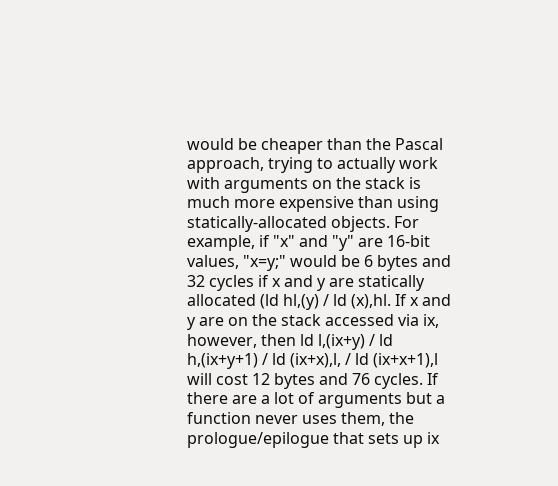would be cheaper than the Pascal approach, trying to actually work with arguments on the stack is much more expensive than using statically-allocated objects. For example, if "x" and "y" are 16-bit values, "x=y;" would be 6 bytes and 32 cycles if x and y are statically allocated (ld hl,(y) / ld (x),hl. If x and y are on the stack accessed via ix, however, then ld l,(ix+y) / ld h,(ix+y+1) / ld (ix+x),l, / ld (ix+x+1),l will cost 12 bytes and 76 cycles. If there are a lot of arguments but a function never uses them, the prologue/epilogue that sets up ix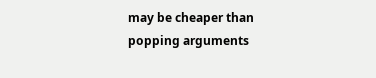may be cheaper than popping arguments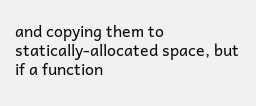and copying them to statically-allocated space, but if a function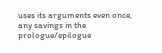uses its arguments even once, any savings in the prologue/epilogue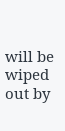will be wiped out by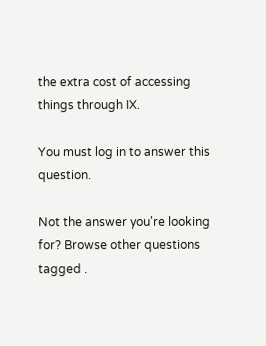the extra cost of accessing things through IX.

You must log in to answer this question.

Not the answer you're looking for? Browse other questions tagged .